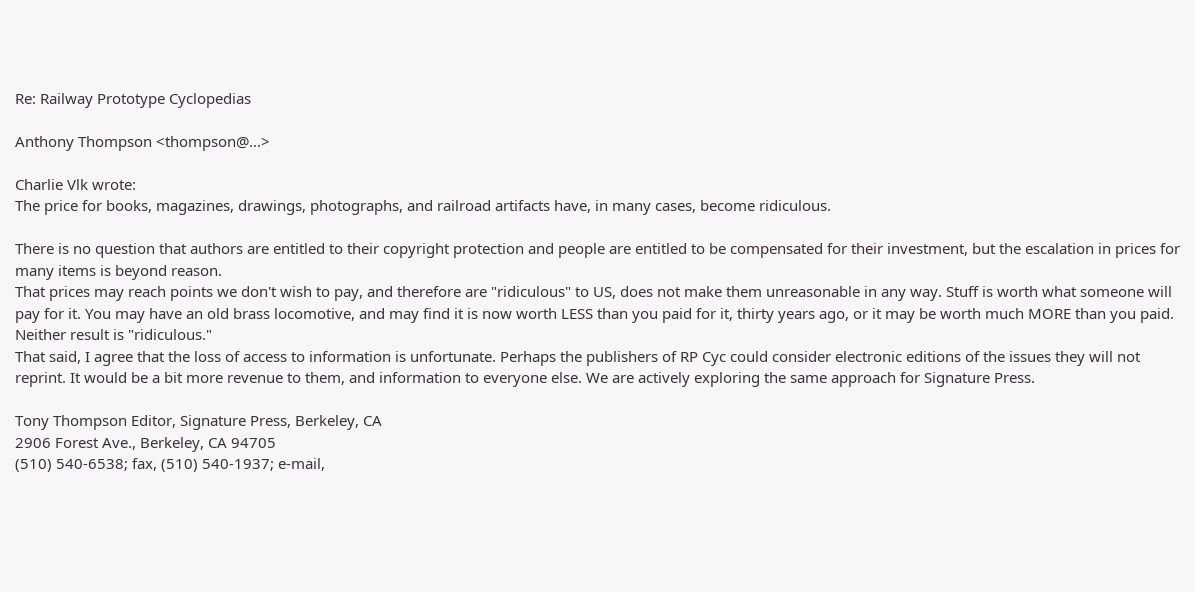Re: Railway Prototype Cyclopedias

Anthony Thompson <thompson@...>

Charlie Vlk wrote:
The price for books, magazines, drawings, photographs, and railroad artifacts have, in many cases, become ridiculous.

There is no question that authors are entitled to their copyright protection and people are entitled to be compensated for their investment, but the escalation in prices for many items is beyond reason.
That prices may reach points we don't wish to pay, and therefore are "ridiculous" to US, does not make them unreasonable in any way. Stuff is worth what someone will pay for it. You may have an old brass locomotive, and may find it is now worth LESS than you paid for it, thirty years ago, or it may be worth much MORE than you paid. Neither result is "ridiculous."
That said, I agree that the loss of access to information is unfortunate. Perhaps the publishers of RP Cyc could consider electronic editions of the issues they will not reprint. It would be a bit more revenue to them, and information to everyone else. We are actively exploring the same approach for Signature Press.

Tony Thompson Editor, Signature Press, Berkeley, CA
2906 Forest Ave., Berkeley, CA 94705
(510) 540-6538; fax, (510) 540-1937; e-mail,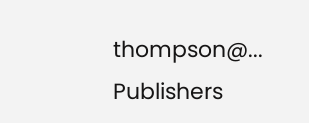thompson@...
Publishers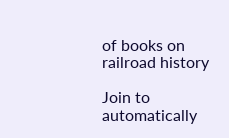of books on railroad history

Join to automatically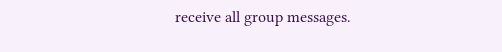receive all group messages.